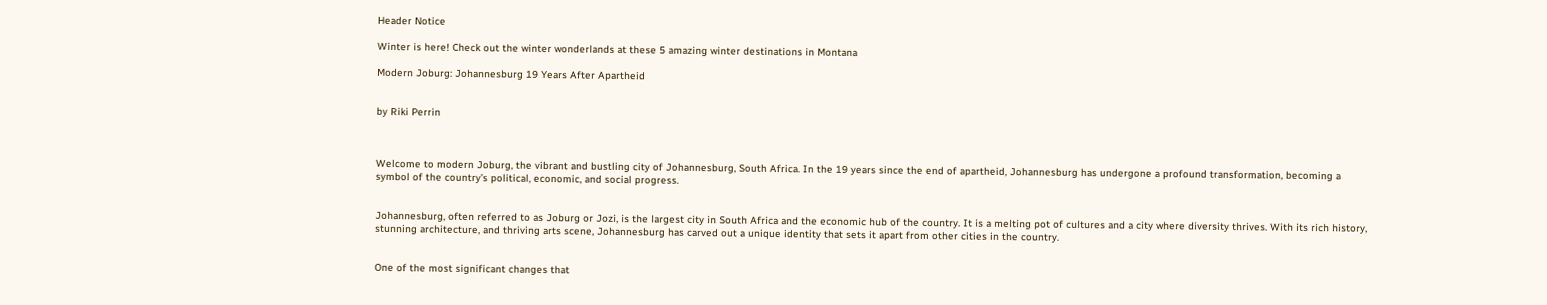Header Notice

Winter is here! Check out the winter wonderlands at these 5 amazing winter destinations in Montana

Modern Joburg: Johannesburg 19 Years After Apartheid


by Riki Perrin



Welcome to modern Joburg, the vibrant and bustling city of Johannesburg, South Africa. In the 19 years since the end of apartheid, Johannesburg has undergone a profound transformation, becoming a symbol of the country’s political, economic, and social progress.


Johannesburg, often referred to as Joburg or Jozi, is the largest city in South Africa and the economic hub of the country. It is a melting pot of cultures and a city where diversity thrives. With its rich history, stunning architecture, and thriving arts scene, Johannesburg has carved out a unique identity that sets it apart from other cities in the country.


One of the most significant changes that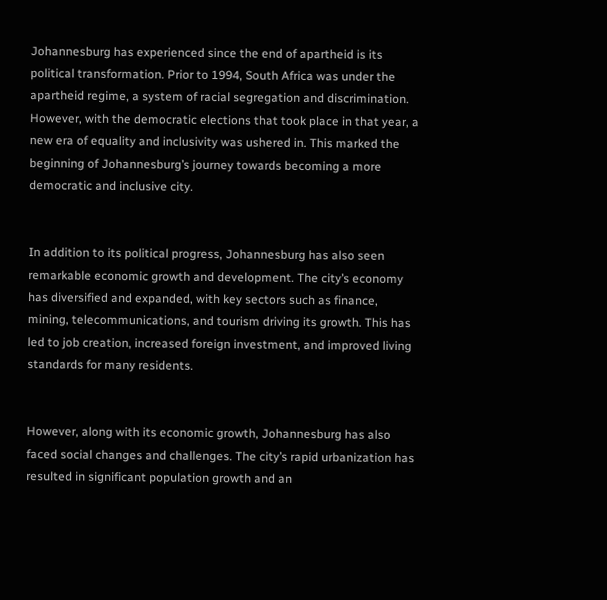Johannesburg has experienced since the end of apartheid is its political transformation. Prior to 1994, South Africa was under the apartheid regime, a system of racial segregation and discrimination. However, with the democratic elections that took place in that year, a new era of equality and inclusivity was ushered in. This marked the beginning of Johannesburg’s journey towards becoming a more democratic and inclusive city.


In addition to its political progress, Johannesburg has also seen remarkable economic growth and development. The city’s economy has diversified and expanded, with key sectors such as finance, mining, telecommunications, and tourism driving its growth. This has led to job creation, increased foreign investment, and improved living standards for many residents.


However, along with its economic growth, Johannesburg has also faced social changes and challenges. The city’s rapid urbanization has resulted in significant population growth and an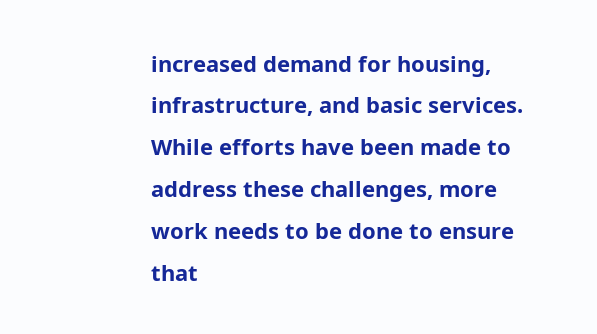increased demand for housing, infrastructure, and basic services. While efforts have been made to address these challenges, more work needs to be done to ensure that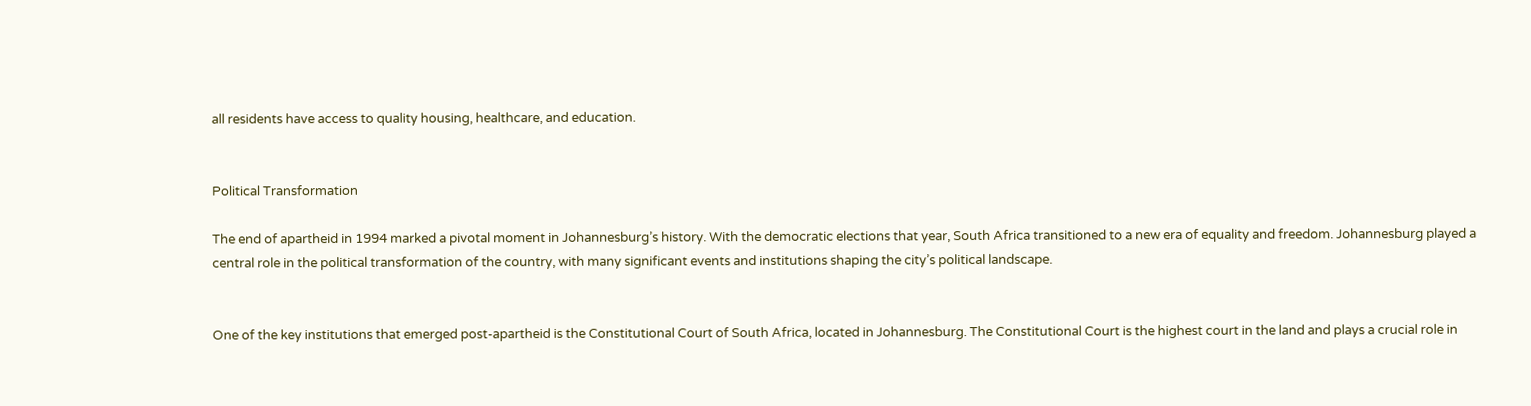all residents have access to quality housing, healthcare, and education.


Political Transformation

The end of apartheid in 1994 marked a pivotal moment in Johannesburg’s history. With the democratic elections that year, South Africa transitioned to a new era of equality and freedom. Johannesburg played a central role in the political transformation of the country, with many significant events and institutions shaping the city’s political landscape.


One of the key institutions that emerged post-apartheid is the Constitutional Court of South Africa, located in Johannesburg. The Constitutional Court is the highest court in the land and plays a crucial role in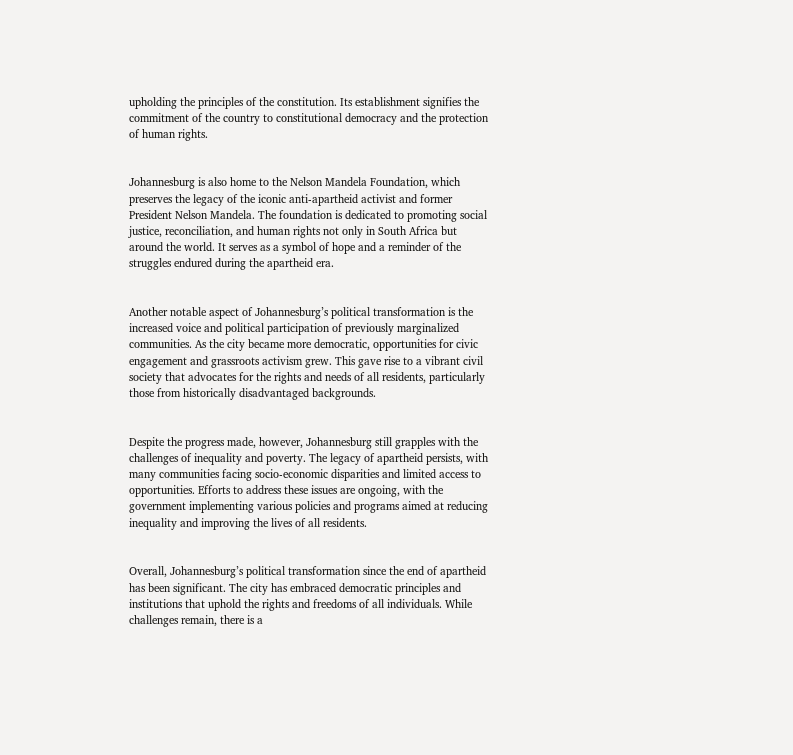upholding the principles of the constitution. Its establishment signifies the commitment of the country to constitutional democracy and the protection of human rights.


Johannesburg is also home to the Nelson Mandela Foundation, which preserves the legacy of the iconic anti-apartheid activist and former President Nelson Mandela. The foundation is dedicated to promoting social justice, reconciliation, and human rights not only in South Africa but around the world. It serves as a symbol of hope and a reminder of the struggles endured during the apartheid era.


Another notable aspect of Johannesburg’s political transformation is the increased voice and political participation of previously marginalized communities. As the city became more democratic, opportunities for civic engagement and grassroots activism grew. This gave rise to a vibrant civil society that advocates for the rights and needs of all residents, particularly those from historically disadvantaged backgrounds.


Despite the progress made, however, Johannesburg still grapples with the challenges of inequality and poverty. The legacy of apartheid persists, with many communities facing socio-economic disparities and limited access to opportunities. Efforts to address these issues are ongoing, with the government implementing various policies and programs aimed at reducing inequality and improving the lives of all residents.


Overall, Johannesburg’s political transformation since the end of apartheid has been significant. The city has embraced democratic principles and institutions that uphold the rights and freedoms of all individuals. While challenges remain, there is a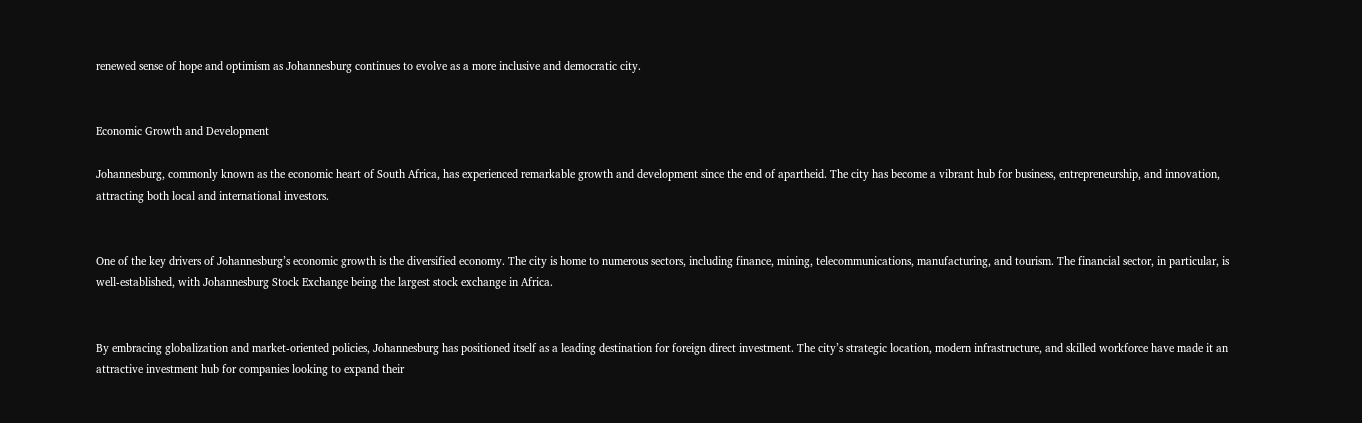renewed sense of hope and optimism as Johannesburg continues to evolve as a more inclusive and democratic city.


Economic Growth and Development

Johannesburg, commonly known as the economic heart of South Africa, has experienced remarkable growth and development since the end of apartheid. The city has become a vibrant hub for business, entrepreneurship, and innovation, attracting both local and international investors.


One of the key drivers of Johannesburg’s economic growth is the diversified economy. The city is home to numerous sectors, including finance, mining, telecommunications, manufacturing, and tourism. The financial sector, in particular, is well-established, with Johannesburg Stock Exchange being the largest stock exchange in Africa.


By embracing globalization and market-oriented policies, Johannesburg has positioned itself as a leading destination for foreign direct investment. The city’s strategic location, modern infrastructure, and skilled workforce have made it an attractive investment hub for companies looking to expand their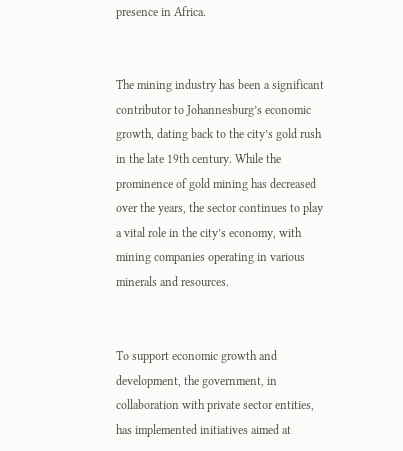presence in Africa.


The mining industry has been a significant contributor to Johannesburg’s economic growth, dating back to the city’s gold rush in the late 19th century. While the prominence of gold mining has decreased over the years, the sector continues to play a vital role in the city’s economy, with mining companies operating in various minerals and resources.


To support economic growth and development, the government, in collaboration with private sector entities, has implemented initiatives aimed at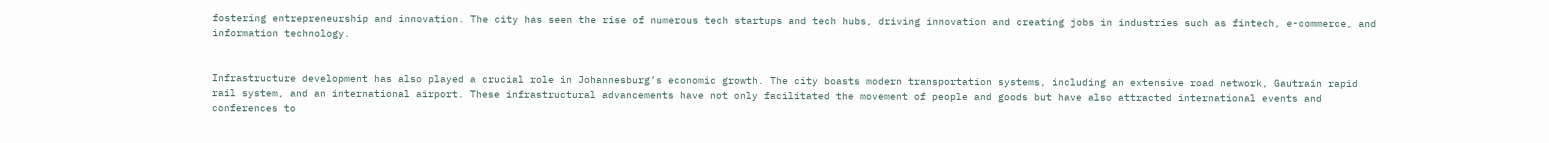fostering entrepreneurship and innovation. The city has seen the rise of numerous tech startups and tech hubs, driving innovation and creating jobs in industries such as fintech, e-commerce, and information technology.


Infrastructure development has also played a crucial role in Johannesburg’s economic growth. The city boasts modern transportation systems, including an extensive road network, Gautrain rapid rail system, and an international airport. These infrastructural advancements have not only facilitated the movement of people and goods but have also attracted international events and conferences to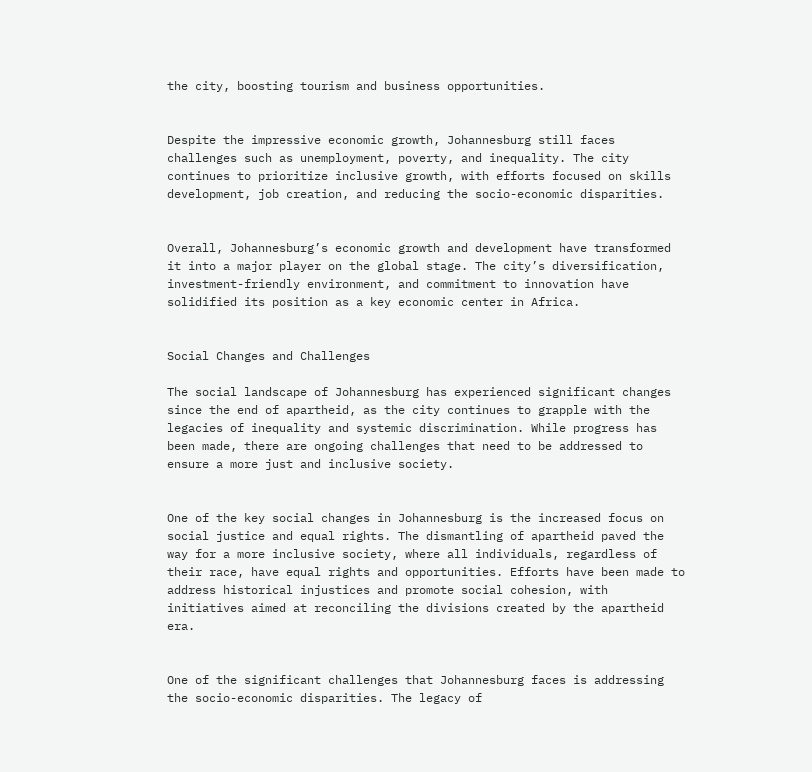the city, boosting tourism and business opportunities.


Despite the impressive economic growth, Johannesburg still faces challenges such as unemployment, poverty, and inequality. The city continues to prioritize inclusive growth, with efforts focused on skills development, job creation, and reducing the socio-economic disparities.


Overall, Johannesburg’s economic growth and development have transformed it into a major player on the global stage. The city’s diversification, investment-friendly environment, and commitment to innovation have solidified its position as a key economic center in Africa.


Social Changes and Challenges

The social landscape of Johannesburg has experienced significant changes since the end of apartheid, as the city continues to grapple with the legacies of inequality and systemic discrimination. While progress has been made, there are ongoing challenges that need to be addressed to ensure a more just and inclusive society.


One of the key social changes in Johannesburg is the increased focus on social justice and equal rights. The dismantling of apartheid paved the way for a more inclusive society, where all individuals, regardless of their race, have equal rights and opportunities. Efforts have been made to address historical injustices and promote social cohesion, with initiatives aimed at reconciling the divisions created by the apartheid era.


One of the significant challenges that Johannesburg faces is addressing the socio-economic disparities. The legacy of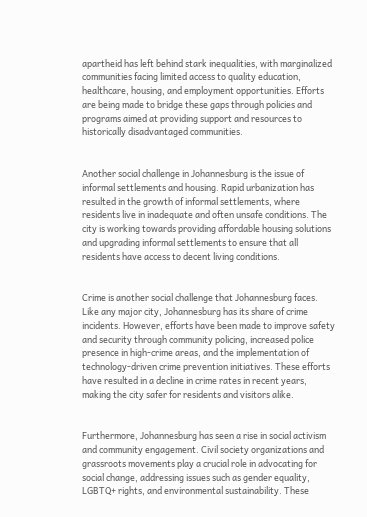apartheid has left behind stark inequalities, with marginalized communities facing limited access to quality education, healthcare, housing, and employment opportunities. Efforts are being made to bridge these gaps through policies and programs aimed at providing support and resources to historically disadvantaged communities.


Another social challenge in Johannesburg is the issue of informal settlements and housing. Rapid urbanization has resulted in the growth of informal settlements, where residents live in inadequate and often unsafe conditions. The city is working towards providing affordable housing solutions and upgrading informal settlements to ensure that all residents have access to decent living conditions.


Crime is another social challenge that Johannesburg faces. Like any major city, Johannesburg has its share of crime incidents. However, efforts have been made to improve safety and security through community policing, increased police presence in high-crime areas, and the implementation of technology-driven crime prevention initiatives. These efforts have resulted in a decline in crime rates in recent years, making the city safer for residents and visitors alike.


Furthermore, Johannesburg has seen a rise in social activism and community engagement. Civil society organizations and grassroots movements play a crucial role in advocating for social change, addressing issues such as gender equality, LGBTQ+ rights, and environmental sustainability. These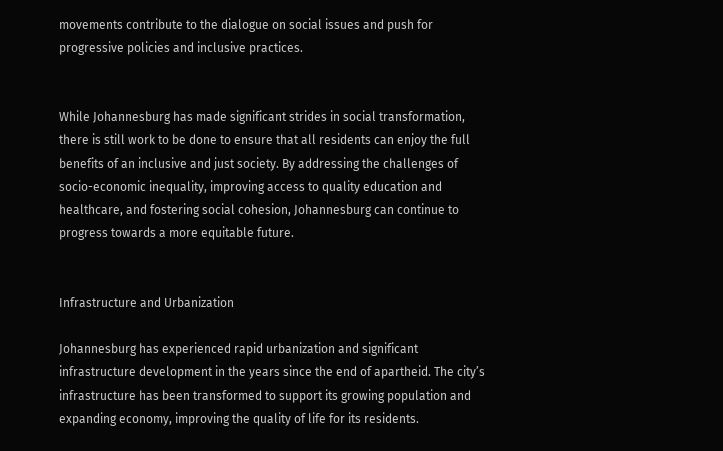movements contribute to the dialogue on social issues and push for progressive policies and inclusive practices.


While Johannesburg has made significant strides in social transformation, there is still work to be done to ensure that all residents can enjoy the full benefits of an inclusive and just society. By addressing the challenges of socio-economic inequality, improving access to quality education and healthcare, and fostering social cohesion, Johannesburg can continue to progress towards a more equitable future.


Infrastructure and Urbanization

Johannesburg has experienced rapid urbanization and significant infrastructure development in the years since the end of apartheid. The city’s infrastructure has been transformed to support its growing population and expanding economy, improving the quality of life for its residents.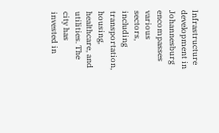Infrastructure development in Johannesburg encompasses various sectors, including transportation, housing, healthcare, and utilities. The city has invested in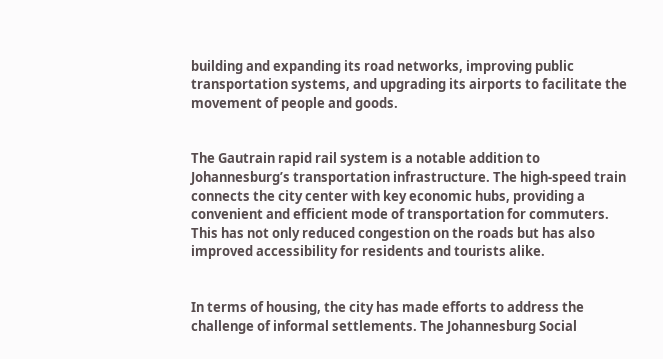building and expanding its road networks, improving public transportation systems, and upgrading its airports to facilitate the movement of people and goods.


The Gautrain rapid rail system is a notable addition to Johannesburg’s transportation infrastructure. The high-speed train connects the city center with key economic hubs, providing a convenient and efficient mode of transportation for commuters. This has not only reduced congestion on the roads but has also improved accessibility for residents and tourists alike.


In terms of housing, the city has made efforts to address the challenge of informal settlements. The Johannesburg Social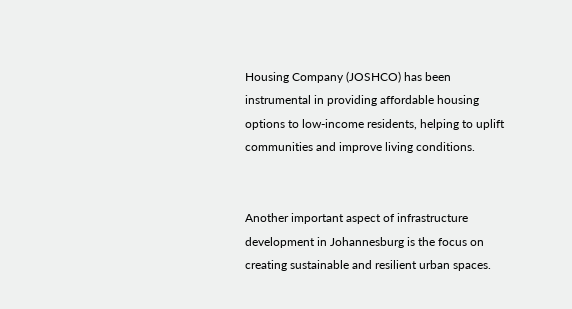Housing Company (JOSHCO) has been instrumental in providing affordable housing options to low-income residents, helping to uplift communities and improve living conditions.


Another important aspect of infrastructure development in Johannesburg is the focus on creating sustainable and resilient urban spaces.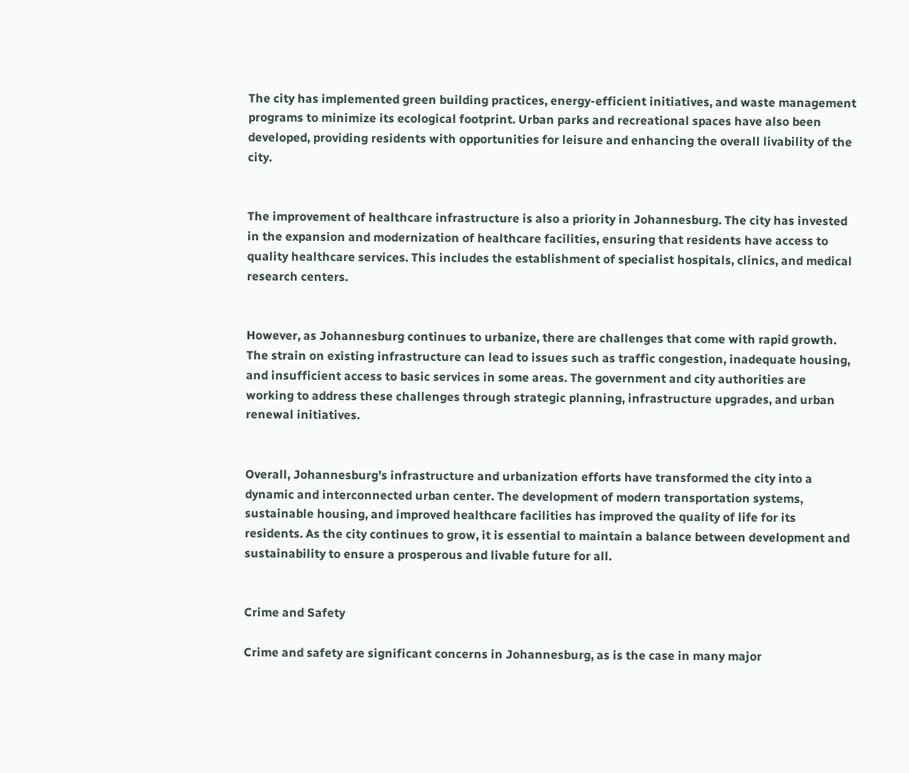The city has implemented green building practices, energy-efficient initiatives, and waste management programs to minimize its ecological footprint. Urban parks and recreational spaces have also been developed, providing residents with opportunities for leisure and enhancing the overall livability of the city.


The improvement of healthcare infrastructure is also a priority in Johannesburg. The city has invested in the expansion and modernization of healthcare facilities, ensuring that residents have access to quality healthcare services. This includes the establishment of specialist hospitals, clinics, and medical research centers.


However, as Johannesburg continues to urbanize, there are challenges that come with rapid growth. The strain on existing infrastructure can lead to issues such as traffic congestion, inadequate housing, and insufficient access to basic services in some areas. The government and city authorities are working to address these challenges through strategic planning, infrastructure upgrades, and urban renewal initiatives.


Overall, Johannesburg’s infrastructure and urbanization efforts have transformed the city into a dynamic and interconnected urban center. The development of modern transportation systems, sustainable housing, and improved healthcare facilities has improved the quality of life for its residents. As the city continues to grow, it is essential to maintain a balance between development and sustainability to ensure a prosperous and livable future for all.


Crime and Safety

Crime and safety are significant concerns in Johannesburg, as is the case in many major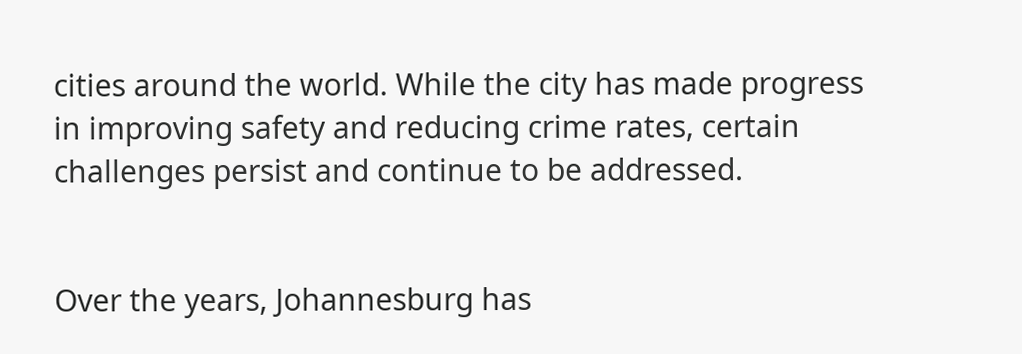cities around the world. While the city has made progress in improving safety and reducing crime rates, certain challenges persist and continue to be addressed.


Over the years, Johannesburg has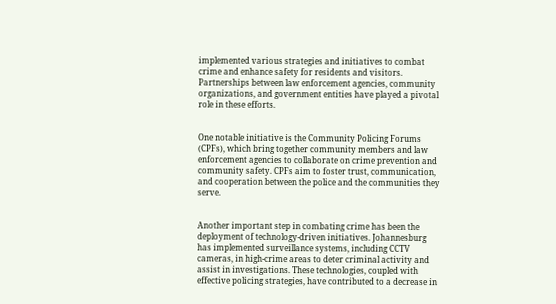implemented various strategies and initiatives to combat crime and enhance safety for residents and visitors. Partnerships between law enforcement agencies, community organizations, and government entities have played a pivotal role in these efforts.


One notable initiative is the Community Policing Forums (CPFs), which bring together community members and law enforcement agencies to collaborate on crime prevention and community safety. CPFs aim to foster trust, communication, and cooperation between the police and the communities they serve.


Another important step in combating crime has been the deployment of technology-driven initiatives. Johannesburg has implemented surveillance systems, including CCTV cameras, in high-crime areas to deter criminal activity and assist in investigations. These technologies, coupled with effective policing strategies, have contributed to a decrease in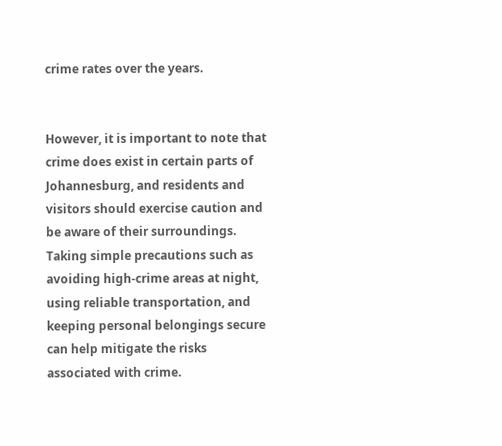crime rates over the years.


However, it is important to note that crime does exist in certain parts of Johannesburg, and residents and visitors should exercise caution and be aware of their surroundings. Taking simple precautions such as avoiding high-crime areas at night, using reliable transportation, and keeping personal belongings secure can help mitigate the risks associated with crime.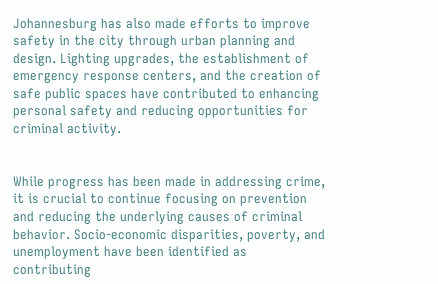Johannesburg has also made efforts to improve safety in the city through urban planning and design. Lighting upgrades, the establishment of emergency response centers, and the creation of safe public spaces have contributed to enhancing personal safety and reducing opportunities for criminal activity.


While progress has been made in addressing crime, it is crucial to continue focusing on prevention and reducing the underlying causes of criminal behavior. Socio-economic disparities, poverty, and unemployment have been identified as contributing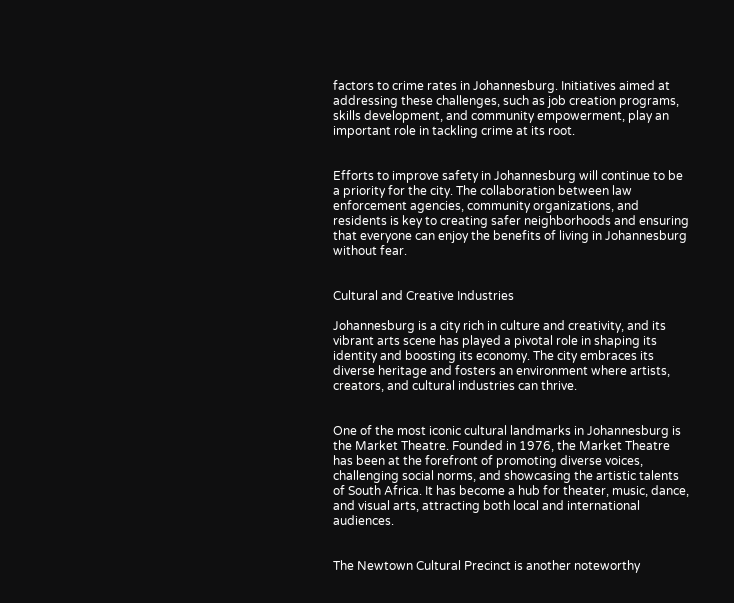factors to crime rates in Johannesburg. Initiatives aimed at addressing these challenges, such as job creation programs, skills development, and community empowerment, play an important role in tackling crime at its root.


Efforts to improve safety in Johannesburg will continue to be a priority for the city. The collaboration between law enforcement agencies, community organizations, and residents is key to creating safer neighborhoods and ensuring that everyone can enjoy the benefits of living in Johannesburg without fear.


Cultural and Creative Industries

Johannesburg is a city rich in culture and creativity, and its vibrant arts scene has played a pivotal role in shaping its identity and boosting its economy. The city embraces its diverse heritage and fosters an environment where artists, creators, and cultural industries can thrive.


One of the most iconic cultural landmarks in Johannesburg is the Market Theatre. Founded in 1976, the Market Theatre has been at the forefront of promoting diverse voices, challenging social norms, and showcasing the artistic talents of South Africa. It has become a hub for theater, music, dance, and visual arts, attracting both local and international audiences.


The Newtown Cultural Precinct is another noteworthy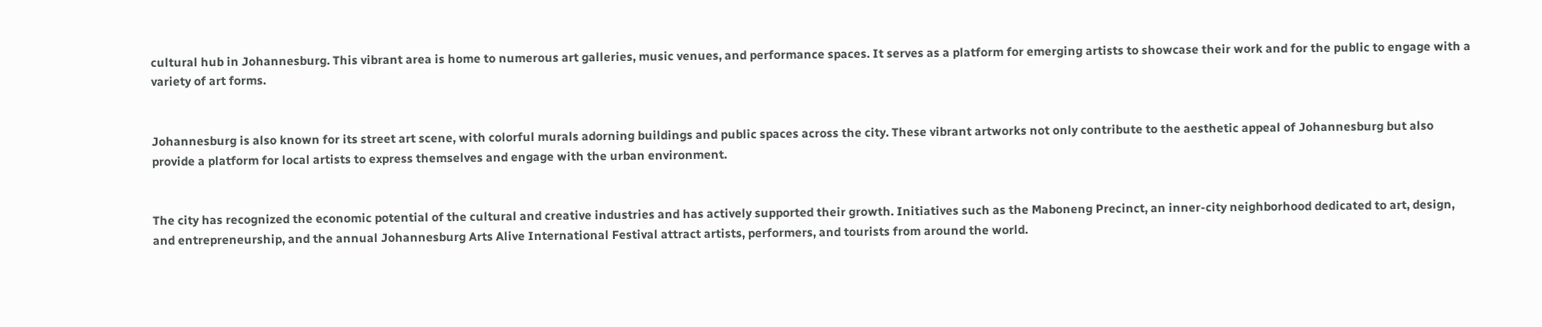cultural hub in Johannesburg. This vibrant area is home to numerous art galleries, music venues, and performance spaces. It serves as a platform for emerging artists to showcase their work and for the public to engage with a variety of art forms.


Johannesburg is also known for its street art scene, with colorful murals adorning buildings and public spaces across the city. These vibrant artworks not only contribute to the aesthetic appeal of Johannesburg but also provide a platform for local artists to express themselves and engage with the urban environment.


The city has recognized the economic potential of the cultural and creative industries and has actively supported their growth. Initiatives such as the Maboneng Precinct, an inner-city neighborhood dedicated to art, design, and entrepreneurship, and the annual Johannesburg Arts Alive International Festival attract artists, performers, and tourists from around the world.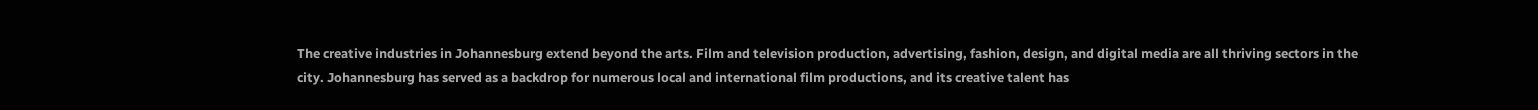The creative industries in Johannesburg extend beyond the arts. Film and television production, advertising, fashion, design, and digital media are all thriving sectors in the city. Johannesburg has served as a backdrop for numerous local and international film productions, and its creative talent has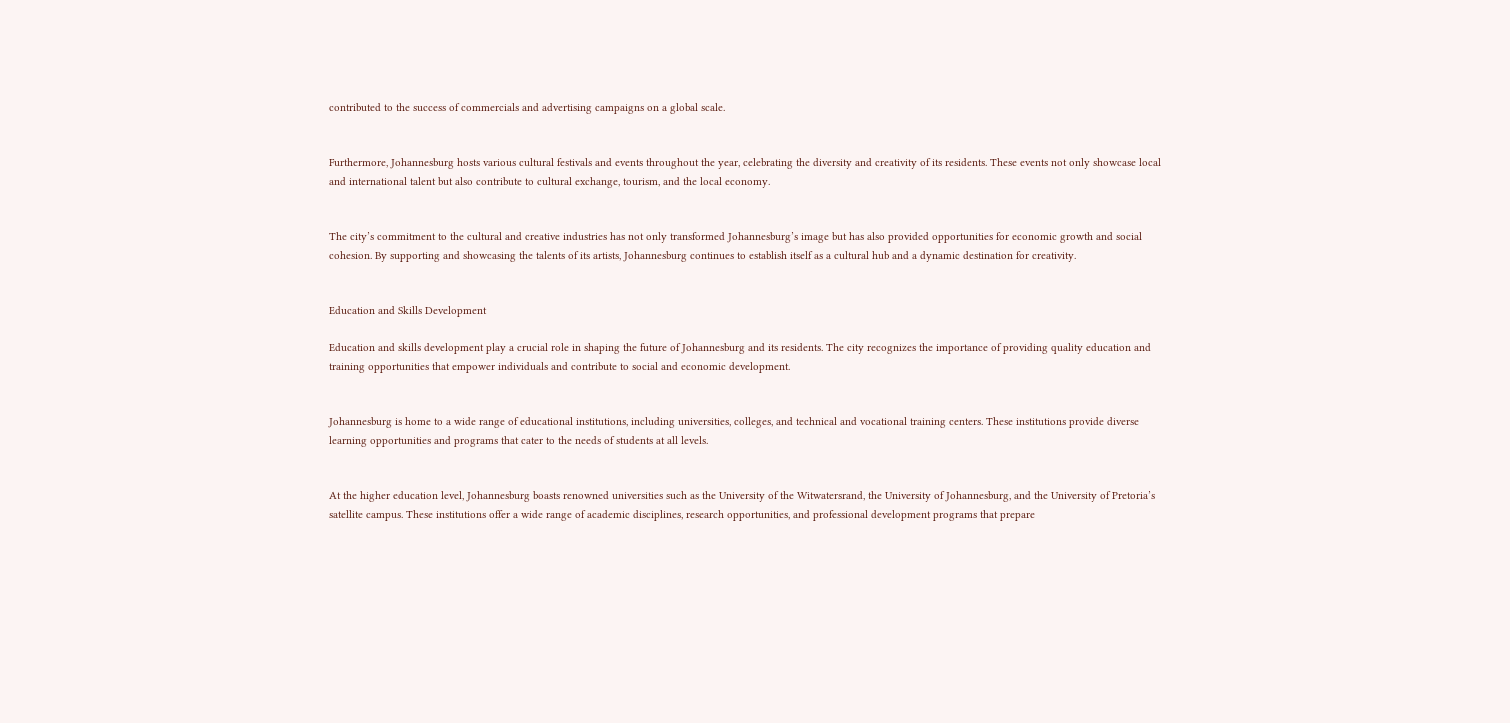contributed to the success of commercials and advertising campaigns on a global scale.


Furthermore, Johannesburg hosts various cultural festivals and events throughout the year, celebrating the diversity and creativity of its residents. These events not only showcase local and international talent but also contribute to cultural exchange, tourism, and the local economy.


The city’s commitment to the cultural and creative industries has not only transformed Johannesburg’s image but has also provided opportunities for economic growth and social cohesion. By supporting and showcasing the talents of its artists, Johannesburg continues to establish itself as a cultural hub and a dynamic destination for creativity.


Education and Skills Development

Education and skills development play a crucial role in shaping the future of Johannesburg and its residents. The city recognizes the importance of providing quality education and training opportunities that empower individuals and contribute to social and economic development.


Johannesburg is home to a wide range of educational institutions, including universities, colleges, and technical and vocational training centers. These institutions provide diverse learning opportunities and programs that cater to the needs of students at all levels.


At the higher education level, Johannesburg boasts renowned universities such as the University of the Witwatersrand, the University of Johannesburg, and the University of Pretoria’s satellite campus. These institutions offer a wide range of academic disciplines, research opportunities, and professional development programs that prepare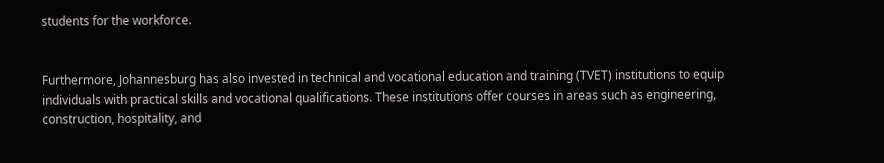students for the workforce.


Furthermore, Johannesburg has also invested in technical and vocational education and training (TVET) institutions to equip individuals with practical skills and vocational qualifications. These institutions offer courses in areas such as engineering, construction, hospitality, and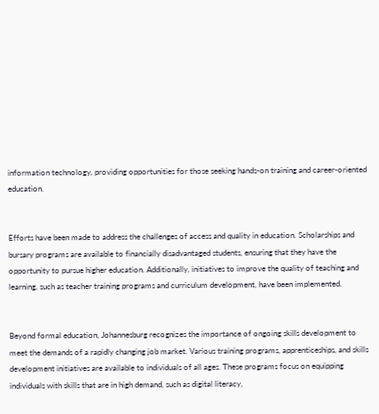information technology, providing opportunities for those seeking hands-on training and career-oriented education.


Efforts have been made to address the challenges of access and quality in education. Scholarships and bursary programs are available to financially disadvantaged students, ensuring that they have the opportunity to pursue higher education. Additionally, initiatives to improve the quality of teaching and learning, such as teacher training programs and curriculum development, have been implemented.


Beyond formal education, Johannesburg recognizes the importance of ongoing skills development to meet the demands of a rapidly changing job market. Various training programs, apprenticeships, and skills development initiatives are available to individuals of all ages. These programs focus on equipping individuals with skills that are in high demand, such as digital literacy,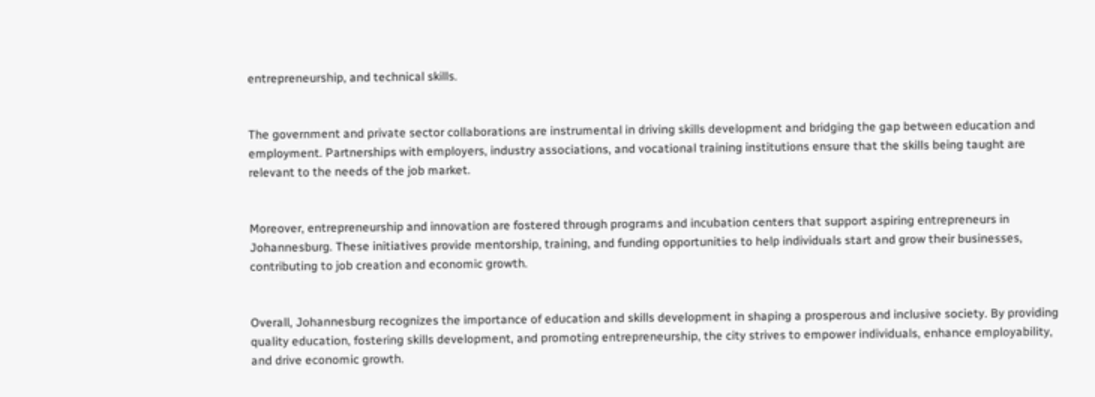entrepreneurship, and technical skills.


The government and private sector collaborations are instrumental in driving skills development and bridging the gap between education and employment. Partnerships with employers, industry associations, and vocational training institutions ensure that the skills being taught are relevant to the needs of the job market.


Moreover, entrepreneurship and innovation are fostered through programs and incubation centers that support aspiring entrepreneurs in Johannesburg. These initiatives provide mentorship, training, and funding opportunities to help individuals start and grow their businesses, contributing to job creation and economic growth.


Overall, Johannesburg recognizes the importance of education and skills development in shaping a prosperous and inclusive society. By providing quality education, fostering skills development, and promoting entrepreneurship, the city strives to empower individuals, enhance employability, and drive economic growth.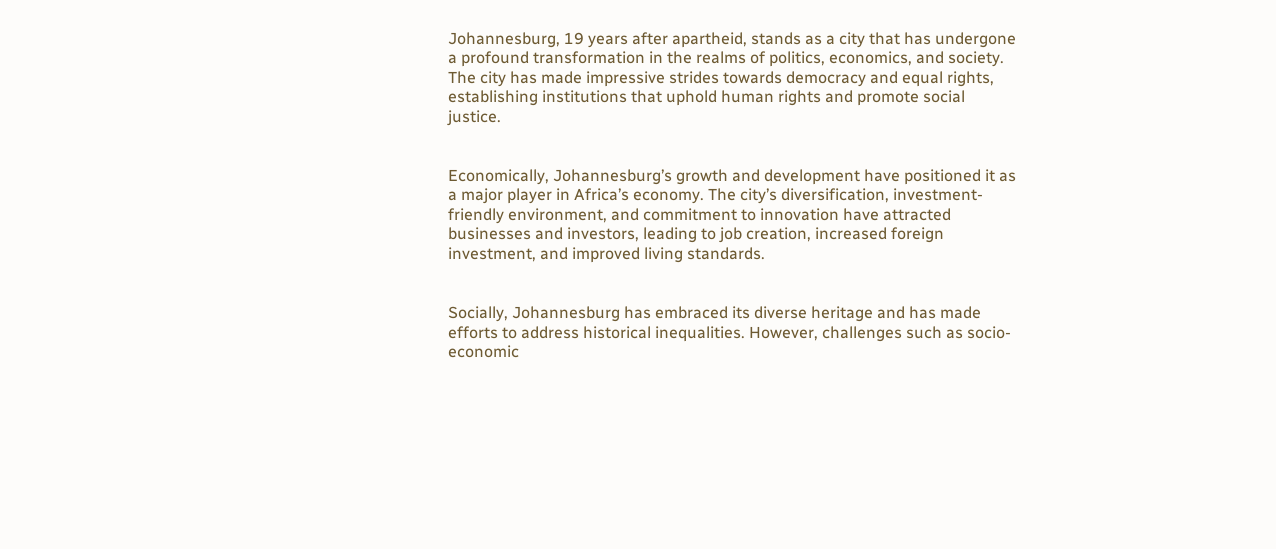Johannesburg, 19 years after apartheid, stands as a city that has undergone a profound transformation in the realms of politics, economics, and society. The city has made impressive strides towards democracy and equal rights, establishing institutions that uphold human rights and promote social justice.


Economically, Johannesburg’s growth and development have positioned it as a major player in Africa’s economy. The city’s diversification, investment-friendly environment, and commitment to innovation have attracted businesses and investors, leading to job creation, increased foreign investment, and improved living standards.


Socially, Johannesburg has embraced its diverse heritage and has made efforts to address historical inequalities. However, challenges such as socio-economic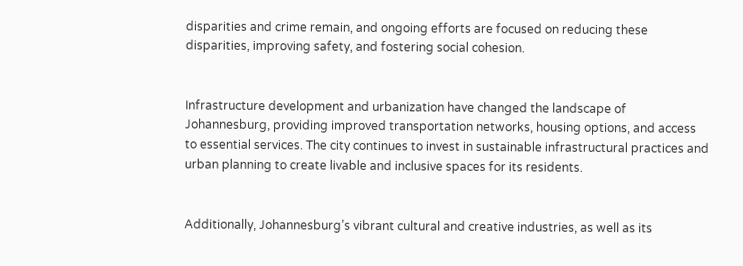disparities and crime remain, and ongoing efforts are focused on reducing these disparities, improving safety, and fostering social cohesion.


Infrastructure development and urbanization have changed the landscape of Johannesburg, providing improved transportation networks, housing options, and access to essential services. The city continues to invest in sustainable infrastructural practices and urban planning to create livable and inclusive spaces for its residents.


Additionally, Johannesburg’s vibrant cultural and creative industries, as well as its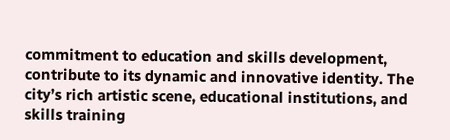commitment to education and skills development, contribute to its dynamic and innovative identity. The city’s rich artistic scene, educational institutions, and skills training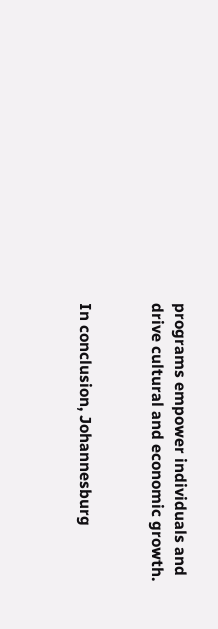programs empower individuals and drive cultural and economic growth.


In conclusion, Johannesburg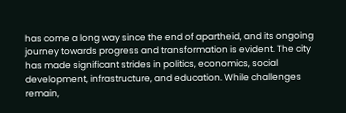has come a long way since the end of apartheid, and its ongoing journey towards progress and transformation is evident. The city has made significant strides in politics, economics, social development, infrastructure, and education. While challenges remain,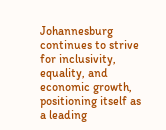Johannesburg continues to strive for inclusivity, equality, and economic growth, positioning itself as a leading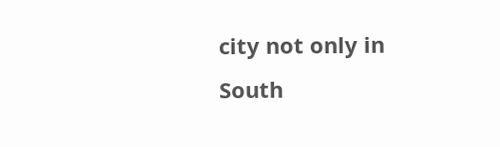city not only in South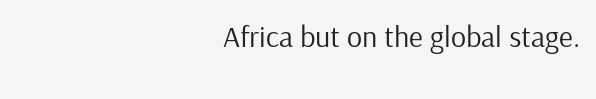Africa but on the global stage.